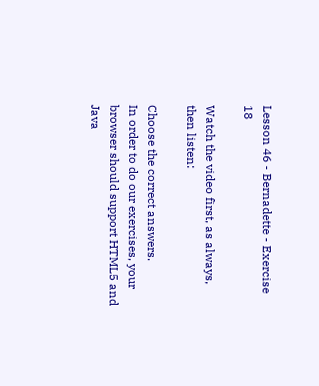Lesson 46 - Bernadette - Exercise 18

Watch the video first, as always, then listen:

Choose the correct answers.
In order to do our exercises, your browser should support HTML5 and Java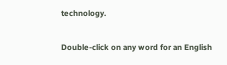technology.

Double-click on any word for an English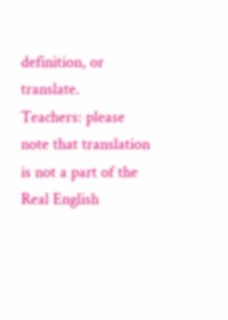definition, or translate.
Teachers: please note that translation is not a part of the Real English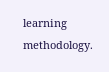learning methodology.